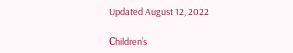Updated August 12, 2022

Сhildren’s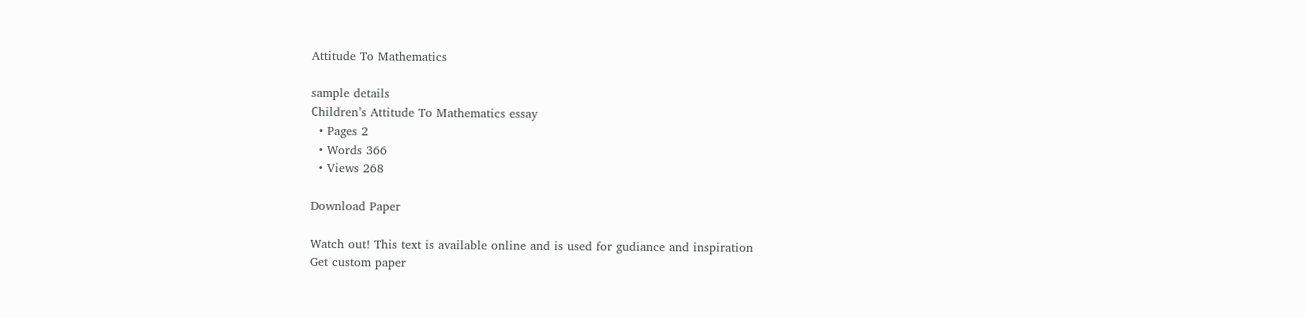Attitude To Mathematics

sample details
Сhildren’s Attitude To Mathematics essay
  • Pages 2
  • Words 366
  • Views 268

Download Paper

Watch out! This text is available online and is used for gudiance and inspiration
Get custom paper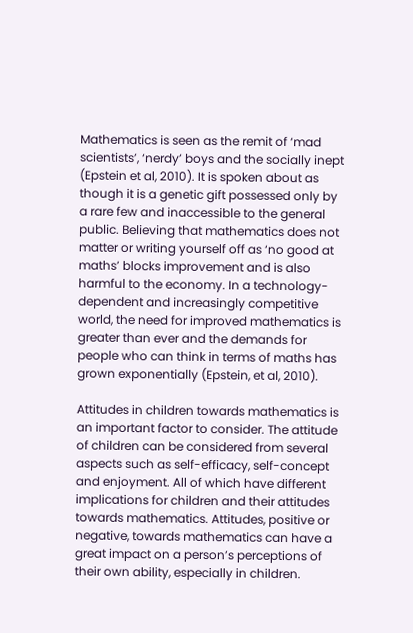Mathematics is seen as the remit of ‘mad scientists’, ‘nerdy’ boys and the socially inept (Epstein et al, 2010). It is spoken about as though it is a genetic gift possessed only by a rare few and inaccessible to the general public. Believing that mathematics does not matter or writing yourself off as ‘no good at maths’ blocks improvement and is also harmful to the economy. In a technology-dependent and increasingly competitive world, the need for improved mathematics is greater than ever and the demands for people who can think in terms of maths has grown exponentially (Epstein, et al, 2010).

Attitudes in children towards mathematics is an important factor to consider. The attitude of children can be considered from several aspects such as self-efficacy, self-concept and enjoyment. All of which have different implications for children and their attitudes towards mathematics. Attitudes, positive or negative, towards mathematics can have a great impact on a person’s perceptions of their own ability, especially in children.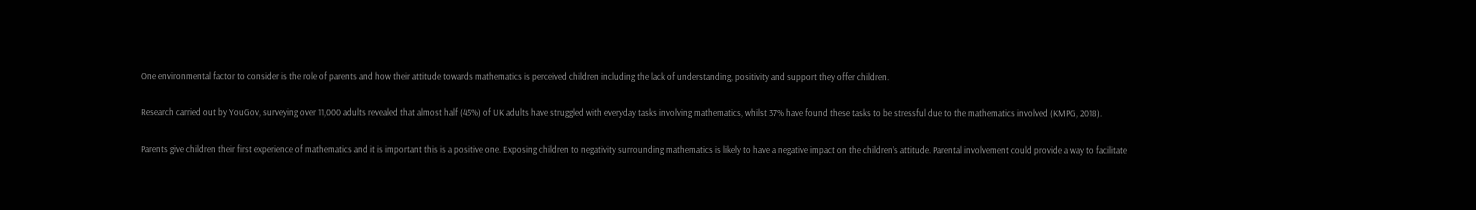One environmental factor to consider is the role of parents and how their attitude towards mathematics is perceived children including the lack of understanding, positivity and support they offer children.

Research carried out by YouGov, surveying over 11,000 adults revealed that almost half (45%) of UK adults have struggled with everyday tasks involving mathematics, whilst 37% have found these tasks to be stressful due to the mathematics involved (KMPG, 2018).

Parents give children their first experience of mathematics and it is important this is a positive one. Exposing children to negativity surrounding mathematics is likely to have a negative impact on the children’s attitude. Parental involvement could provide a way to facilitate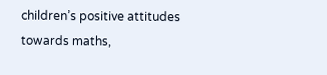children’s positive attitudes towards maths,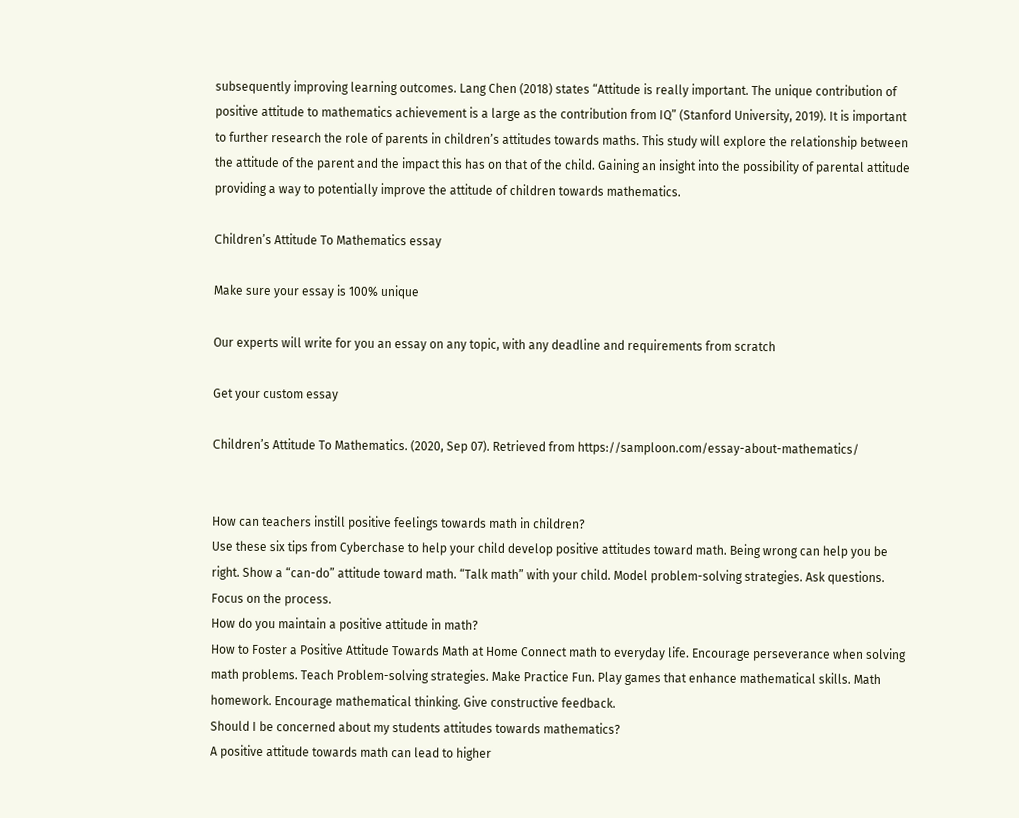subsequently improving learning outcomes. Lang Chen (2018) states “Attitude is really important. The unique contribution of positive attitude to mathematics achievement is a large as the contribution from IQ” (Stanford University, 2019). It is important to further research the role of parents in children’s attitudes towards maths. This study will explore the relationship between the attitude of the parent and the impact this has on that of the child. Gaining an insight into the possibility of parental attitude providing a way to potentially improve the attitude of children towards mathematics.

Сhildren’s Attitude To Mathematics essay

Make sure your essay is 100% unique

Our experts will write for you an essay on any topic, with any deadline and requirements from scratch

Get your custom essay

Сhildren’s Attitude To Mathematics. (2020, Sep 07). Retrieved from https://samploon.com/essay-about-mathematics/


How can teachers instill positive feelings towards math in children?
Use these six tips from Cyberchase to help your child develop positive attitudes toward math. Being wrong can help you be right. Show a “can-do” attitude toward math. “Talk math” with your child. Model problem-solving strategies. Ask questions. Focus on the process.
How do you maintain a positive attitude in math?
How to Foster a Positive Attitude Towards Math at Home Connect math to everyday life. Encourage perseverance when solving math problems. Teach Problem-solving strategies. Make Practice Fun. Play games that enhance mathematical skills. Math homework. Encourage mathematical thinking. Give constructive feedback.
Should I be concerned about my students attitudes towards mathematics?
A positive attitude towards math can lead to higher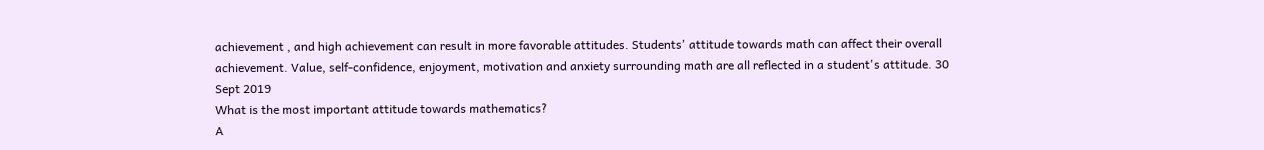achievement , and high achievement can result in more favorable attitudes. Students' attitude towards math can affect their overall achievement. Value, self-confidence, enjoyment, motivation and anxiety surrounding math are all reflected in a student's attitude. 30 Sept 2019
What is the most important attitude towards mathematics?
A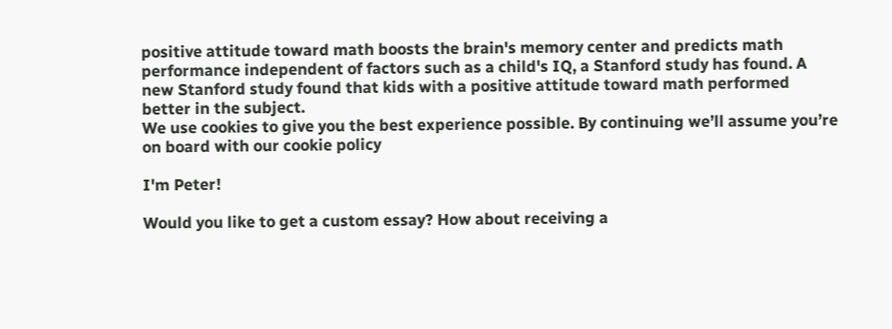positive attitude toward math boosts the brain's memory center and predicts math performance independent of factors such as a child's IQ, a Stanford study has found. A new Stanford study found that kids with a positive attitude toward math performed better in the subject.
We use cookies to give you the best experience possible. By continuing we’ll assume you’re on board with our cookie policy

I'm Peter!

Would you like to get a custom essay? How about receiving a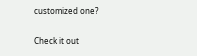customized one?

Check it out